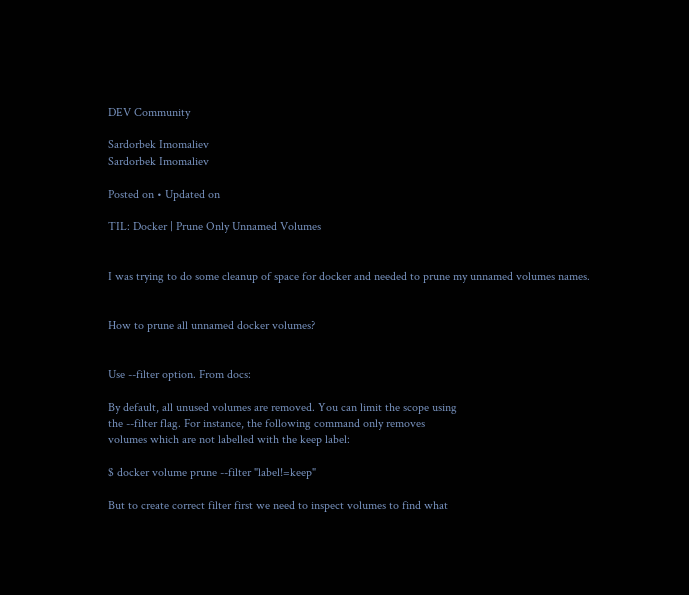DEV Community

Sardorbek Imomaliev
Sardorbek Imomaliev

Posted on • Updated on

TIL: Docker | Prune Only Unnamed Volumes


I was trying to do some cleanup of space for docker and needed to prune my unnamed volumes names.


How to prune all unnamed docker volumes?


Use --filter option. From docs:

By default, all unused volumes are removed. You can limit the scope using
the --filter flag. For instance, the following command only removes
volumes which are not labelled with the keep label:

$ docker volume prune --filter "label!=keep"

But to create correct filter first we need to inspect volumes to find what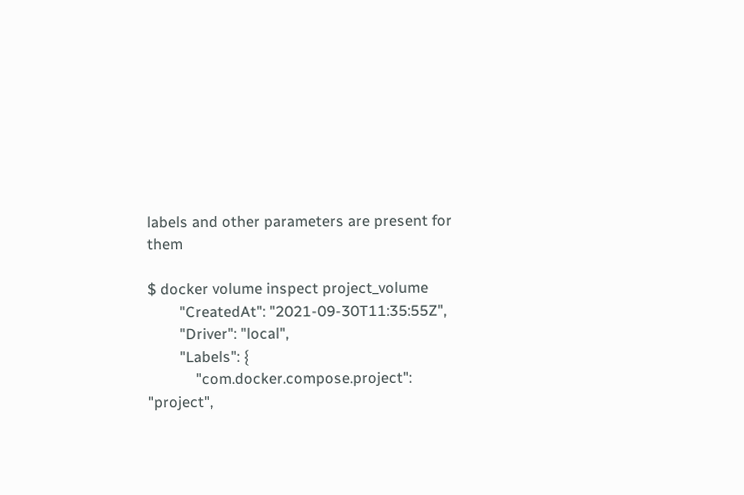labels and other parameters are present for them

$ docker volume inspect project_volume
        "CreatedAt": "2021-09-30T11:35:55Z",
        "Driver": "local",
        "Labels": {
            "com.docker.compose.project": "project",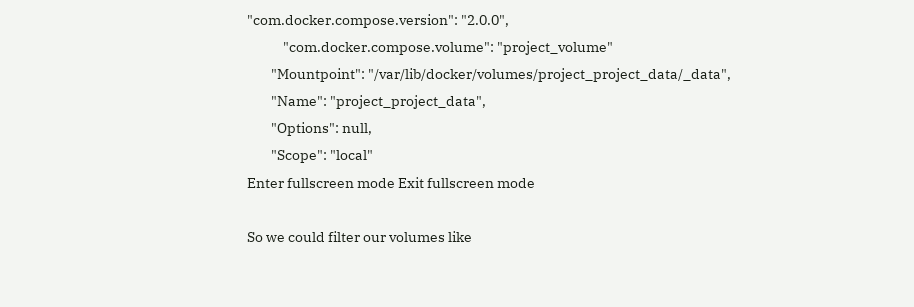"com.docker.compose.version": "2.0.0",
            "com.docker.compose.volume": "project_volume"
        "Mountpoint": "/var/lib/docker/volumes/project_project_data/_data",
        "Name": "project_project_data",
        "Options": null,
        "Scope": "local"
Enter fullscreen mode Exit fullscreen mode

So we could filter our volumes like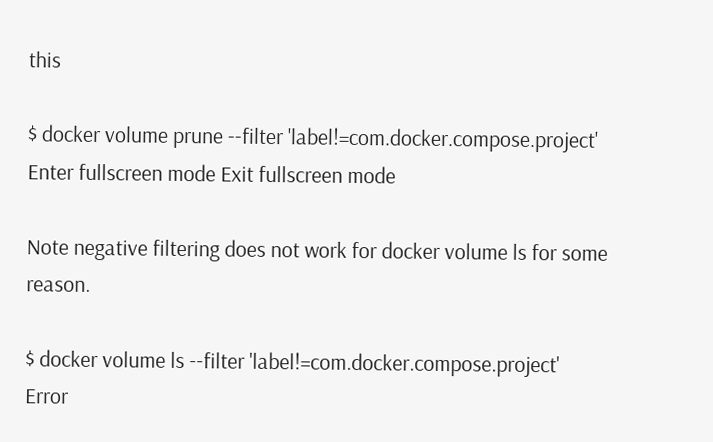this

$ docker volume prune --filter 'label!=com.docker.compose.project'
Enter fullscreen mode Exit fullscreen mode

Note negative filtering does not work for docker volume ls for some reason.

$ docker volume ls --filter 'label!=com.docker.compose.project'
Error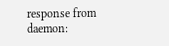response from daemon: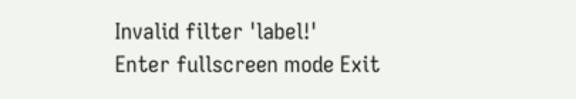Invalid filter 'label!'
Enter fullscreen mode Exit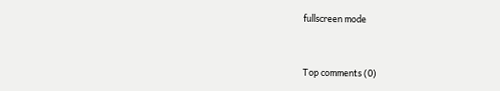fullscreen mode


Top comments (0)